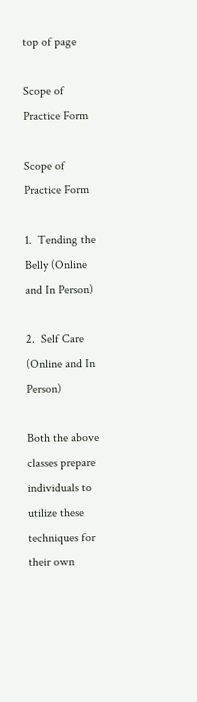top of page

Scope of Practice Form

Scope of Practice Form

1.  Tending the Belly (Online and In Person)

2.  Self Care (Online and In Person)

Both the above classes prepare individuals to utilize these techniques for their own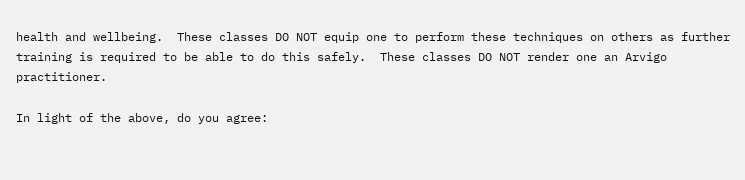health and wellbeing.  These classes DO NOT equip one to perform these techniques on others as further training is required to be able to do this safely.  These classes DO NOT render one an Arvigo practitioner.

In light of the above, do you agree: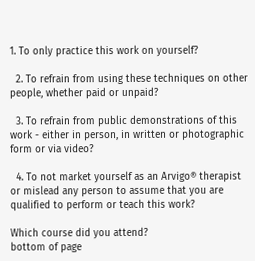1. To only practice this work on yourself?

  2. To refrain from using these techniques on other people, whether paid or unpaid?

  3. To refrain from public demonstrations of this work - either in person, in written or photographic form or via video?

  4. To not market yourself as an Arvigo® therapist or mislead any person to assume that you are qualified to perform or teach this work?

Which course did you attend?
bottom of page